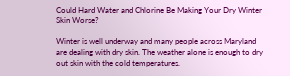Could Hard Water and Chlorine Be Making Your Dry Winter Skin Worse?

Winter is well underway and many people across Maryland are dealing with dry skin. The weather alone is enough to dry out skin with the cold temperatures.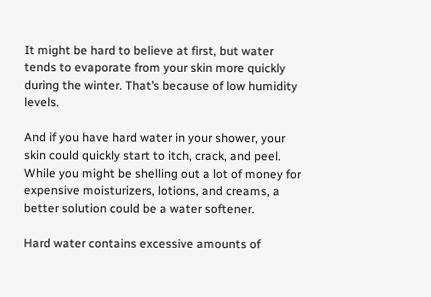It might be hard to believe at first, but water tends to evaporate from your skin more quickly during the winter. That’s because of low humidity levels.

And if you have hard water in your shower, your skin could quickly start to itch, crack, and peel. While you might be shelling out a lot of money for expensive moisturizers, lotions, and creams, a better solution could be a water softener.

Hard water contains excessive amounts of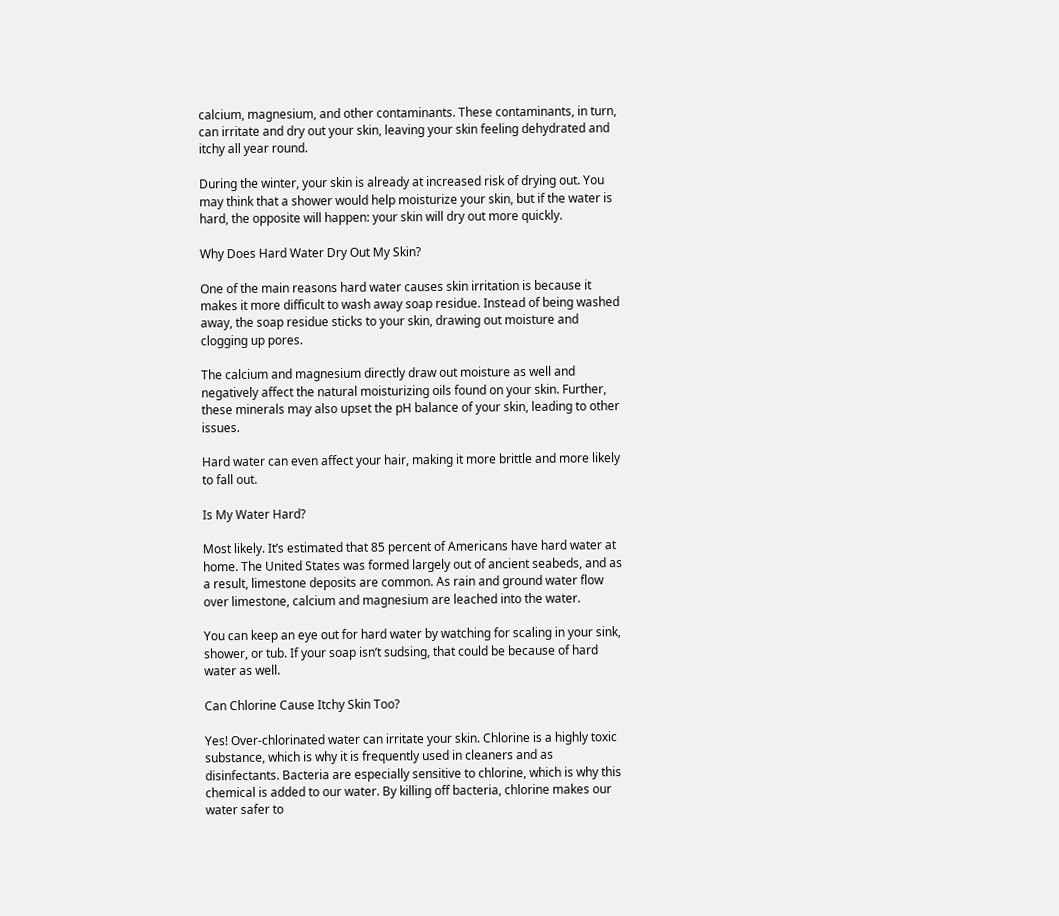calcium, magnesium, and other contaminants. These contaminants, in turn, can irritate and dry out your skin, leaving your skin feeling dehydrated and itchy all year round.

During the winter, your skin is already at increased risk of drying out. You may think that a shower would help moisturize your skin, but if the water is hard, the opposite will happen: your skin will dry out more quickly.

Why Does Hard Water Dry Out My Skin?

One of the main reasons hard water causes skin irritation is because it makes it more difficult to wash away soap residue. Instead of being washed away, the soap residue sticks to your skin, drawing out moisture and clogging up pores.

The calcium and magnesium directly draw out moisture as well and negatively affect the natural moisturizing oils found on your skin. Further, these minerals may also upset the pH balance of your skin, leading to other issues.

Hard water can even affect your hair, making it more brittle and more likely to fall out.

Is My Water Hard?

Most likely. It’s estimated that 85 percent of Americans have hard water at home. The United States was formed largely out of ancient seabeds, and as a result, limestone deposits are common. As rain and ground water flow over limestone, calcium and magnesium are leached into the water.

You can keep an eye out for hard water by watching for scaling in your sink, shower, or tub. If your soap isn’t sudsing, that could be because of hard water as well.

Can Chlorine Cause Itchy Skin Too?

Yes! Over-chlorinated water can irritate your skin. Chlorine is a highly toxic substance, which is why it is frequently used in cleaners and as disinfectants. Bacteria are especially sensitive to chlorine, which is why this chemical is added to our water. By killing off bacteria, chlorine makes our water safer to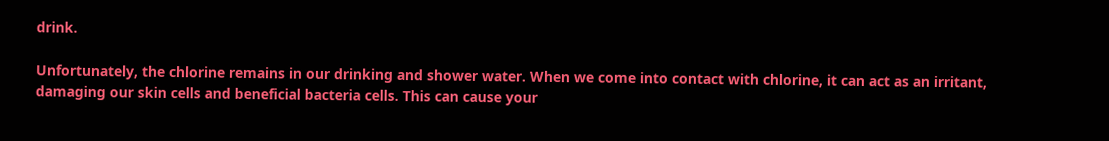drink.

Unfortunately, the chlorine remains in our drinking and shower water. When we come into contact with chlorine, it can act as an irritant, damaging our skin cells and beneficial bacteria cells. This can cause your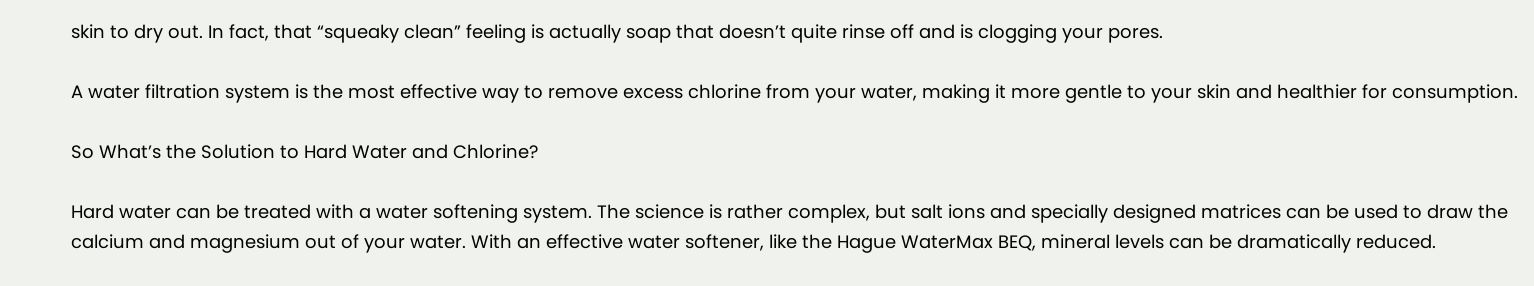skin to dry out. In fact, that “squeaky clean” feeling is actually soap that doesn’t quite rinse off and is clogging your pores.

A water filtration system is the most effective way to remove excess chlorine from your water, making it more gentle to your skin and healthier for consumption.

So What’s the Solution to Hard Water and Chlorine?

Hard water can be treated with a water softening system. The science is rather complex, but salt ions and specially designed matrices can be used to draw the calcium and magnesium out of your water. With an effective water softener, like the Hague WaterMax BEQ, mineral levels can be dramatically reduced.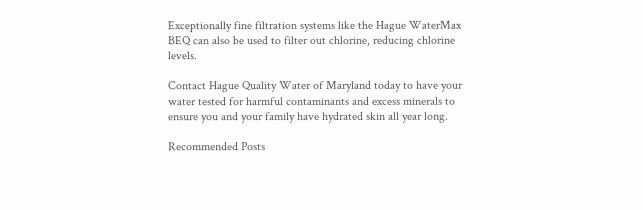Exceptionally fine filtration systems like the Hague WaterMax BEQ can also be used to filter out chlorine, reducing chlorine levels.

Contact Hague Quality Water of Maryland today to have your water tested for harmful contaminants and excess minerals to ensure you and your family have hydrated skin all year long.

Recommended Posts